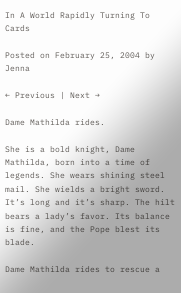In A World Rapidly Turning To Cards

Posted on February 25, 2004 by Jenna

← Previous | Next →

Dame Mathilda rides.

She is a bold knight, Dame Mathilda, born into a time of legends. She wears shining steel mail. She wields a bright sword. It’s long and it’s sharp. The hilt bears a lady’s favor. Its balance is fine, and the Pope blest its blade.

Dame Mathilda rides to rescue a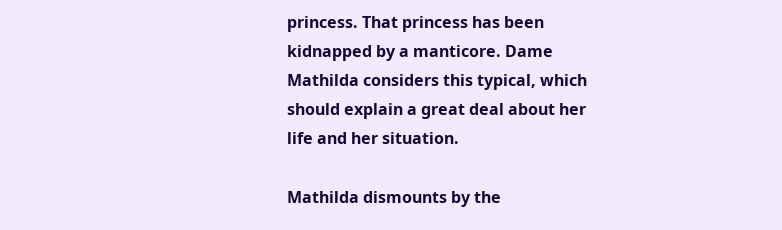princess. That princess has been kidnapped by a manticore. Dame Mathilda considers this typical, which should explain a great deal about her life and her situation.

Mathilda dismounts by the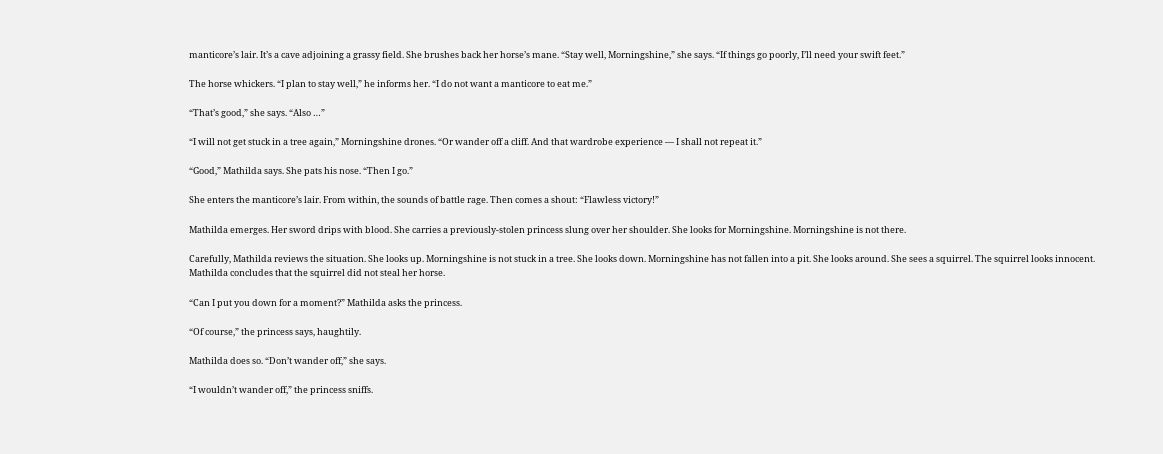manticore’s lair. It’s a cave adjoining a grassy field. She brushes back her horse’s mane. “Stay well, Morningshine,” she says. “If things go poorly, I’ll need your swift feet.”

The horse whickers. “I plan to stay well,” he informs her. “I do not want a manticore to eat me.”

“That’s good,” she says. “Also …”

“I will not get stuck in a tree again,” Morningshine drones. “Or wander off a cliff. And that wardrobe experience — I shall not repeat it.”

“Good,” Mathilda says. She pats his nose. “Then I go.”

She enters the manticore’s lair. From within, the sounds of battle rage. Then comes a shout: “Flawless victory!”

Mathilda emerges. Her sword drips with blood. She carries a previously-stolen princess slung over her shoulder. She looks for Morningshine. Morningshine is not there.

Carefully, Mathilda reviews the situation. She looks up. Morningshine is not stuck in a tree. She looks down. Morningshine has not fallen into a pit. She looks around. She sees a squirrel. The squirrel looks innocent. Mathilda concludes that the squirrel did not steal her horse.

“Can I put you down for a moment?” Mathilda asks the princess.

“Of course,” the princess says, haughtily.

Mathilda does so. “Don’t wander off,” she says.

“I wouldn’t wander off,” the princess sniffs.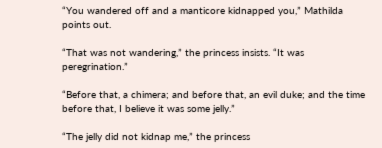“You wandered off and a manticore kidnapped you,” Mathilda points out.

“That was not wandering,” the princess insists. “It was peregrination.”

“Before that, a chimera; and before that, an evil duke; and the time before that, I believe it was some jelly.”

“The jelly did not kidnap me,” the princess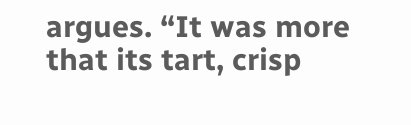argues. “It was more that its tart, crisp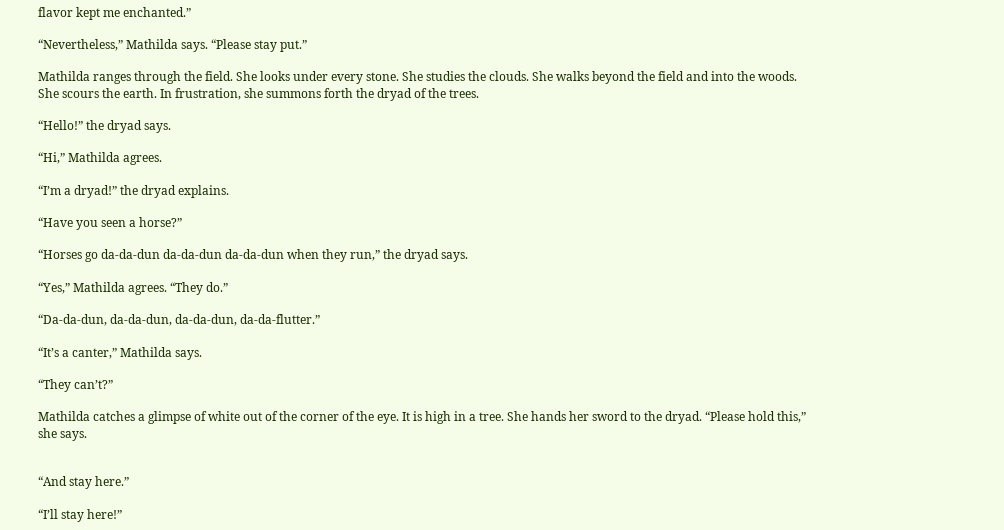flavor kept me enchanted.”

“Nevertheless,” Mathilda says. “Please stay put.”

Mathilda ranges through the field. She looks under every stone. She studies the clouds. She walks beyond the field and into the woods. She scours the earth. In frustration, she summons forth the dryad of the trees.

“Hello!” the dryad says.

“Hi,” Mathilda agrees.

“I’m a dryad!” the dryad explains.

“Have you seen a horse?”

“Horses go da-da-dun da-da-dun da-da-dun when they run,” the dryad says.

“Yes,” Mathilda agrees. “They do.”

“Da-da-dun, da-da-dun, da-da-dun, da-da-flutter.”

“It’s a canter,” Mathilda says.

“They can’t?”

Mathilda catches a glimpse of white out of the corner of the eye. It is high in a tree. She hands her sword to the dryad. “Please hold this,” she says.


“And stay here.”

“I’ll stay here!”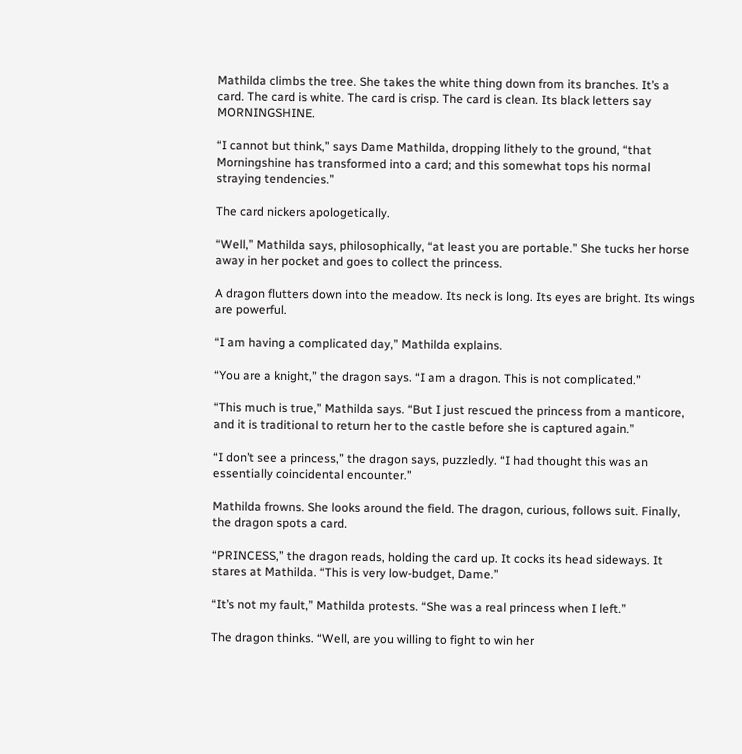Mathilda climbs the tree. She takes the white thing down from its branches. It’s a card. The card is white. The card is crisp. The card is clean. Its black letters say MORNINGSHINE.

“I cannot but think,” says Dame Mathilda, dropping lithely to the ground, “that Morningshine has transformed into a card; and this somewhat tops his normal straying tendencies.”

The card nickers apologetically.

“Well,” Mathilda says, philosophically, “at least you are portable.” She tucks her horse away in her pocket and goes to collect the princess.

A dragon flutters down into the meadow. Its neck is long. Its eyes are bright. Its wings are powerful.

“I am having a complicated day,” Mathilda explains.

“You are a knight,” the dragon says. “I am a dragon. This is not complicated.”

“This much is true,” Mathilda says. “But I just rescued the princess from a manticore, and it is traditional to return her to the castle before she is captured again.”

“I don’t see a princess,” the dragon says, puzzledly. “I had thought this was an essentially coincidental encounter.”

Mathilda frowns. She looks around the field. The dragon, curious, follows suit. Finally, the dragon spots a card.

“PRINCESS,” the dragon reads, holding the card up. It cocks its head sideways. It stares at Mathilda. “This is very low-budget, Dame.”

“It’s not my fault,” Mathilda protests. “She was a real princess when I left.”

The dragon thinks. “Well, are you willing to fight to win her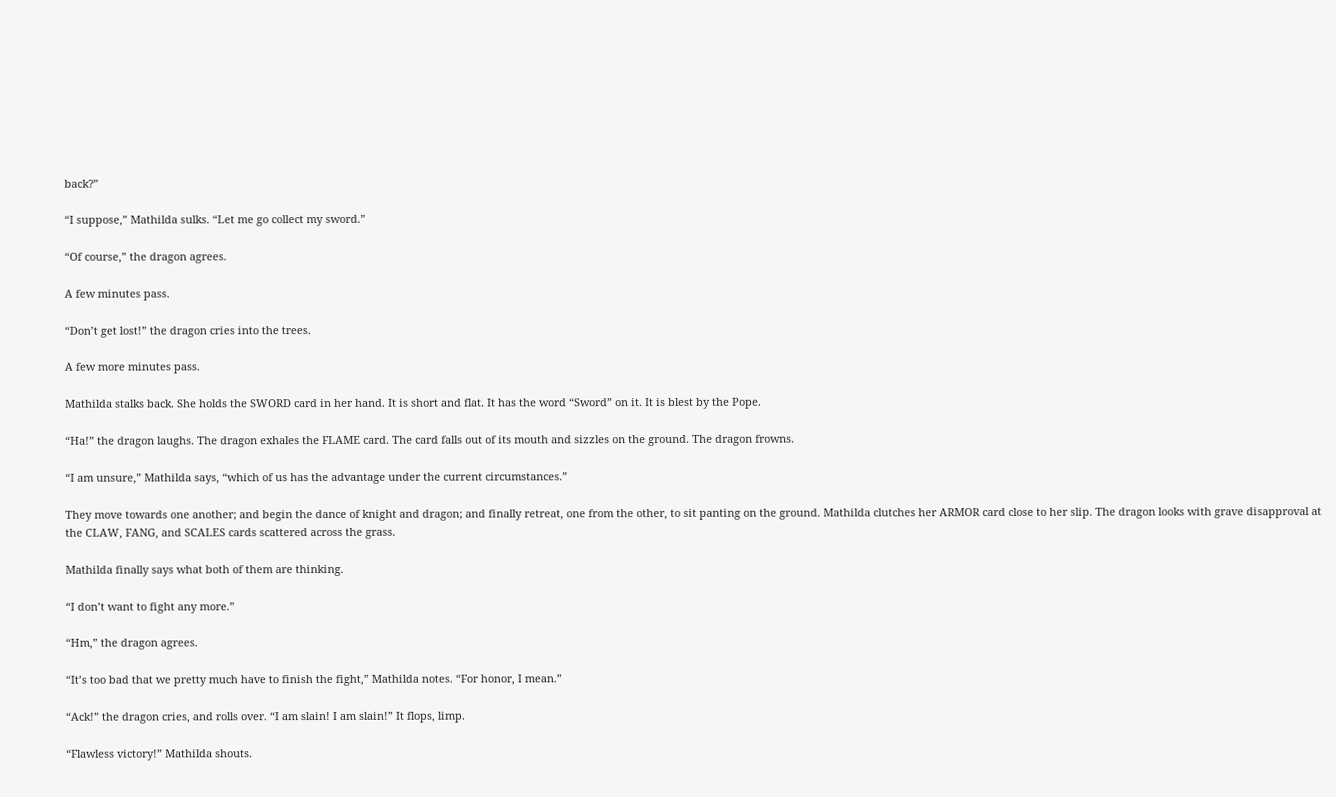back?”

“I suppose,” Mathilda sulks. “Let me go collect my sword.”

“Of course,” the dragon agrees.

A few minutes pass.

“Don’t get lost!” the dragon cries into the trees.

A few more minutes pass.

Mathilda stalks back. She holds the SWORD card in her hand. It is short and flat. It has the word “Sword” on it. It is blest by the Pope.

“Ha!” the dragon laughs. The dragon exhales the FLAME card. The card falls out of its mouth and sizzles on the ground. The dragon frowns.

“I am unsure,” Mathilda says, “which of us has the advantage under the current circumstances.”

They move towards one another; and begin the dance of knight and dragon; and finally retreat, one from the other, to sit panting on the ground. Mathilda clutches her ARMOR card close to her slip. The dragon looks with grave disapproval at the CLAW, FANG, and SCALES cards scattered across the grass.

Mathilda finally says what both of them are thinking.

“I don’t want to fight any more.”

“Hm,” the dragon agrees.

“It’s too bad that we pretty much have to finish the fight,” Mathilda notes. “For honor, I mean.”

“Ack!” the dragon cries, and rolls over. “I am slain! I am slain!” It flops, limp.

“Flawless victory!” Mathilda shouts.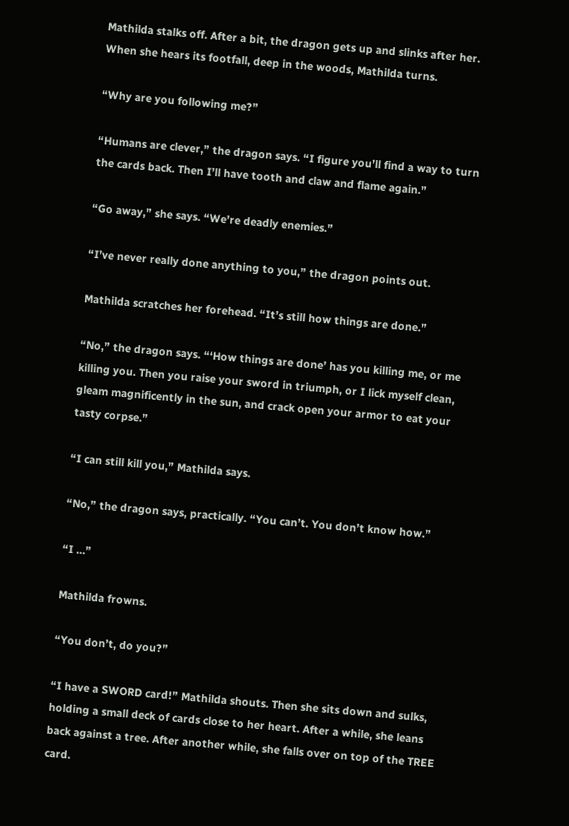Mathilda stalks off. After a bit, the dragon gets up and slinks after her. When she hears its footfall, deep in the woods, Mathilda turns.

“Why are you following me?”

“Humans are clever,” the dragon says. “I figure you’ll find a way to turn the cards back. Then I’ll have tooth and claw and flame again.”

“Go away,” she says. “We’re deadly enemies.”

“I’ve never really done anything to you,” the dragon points out.

Mathilda scratches her forehead. “It’s still how things are done.”

“No,” the dragon says. “‘How things are done’ has you killing me, or me killing you. Then you raise your sword in triumph, or I lick myself clean, gleam magnificently in the sun, and crack open your armor to eat your tasty corpse.”

“I can still kill you,” Mathilda says.

“No,” the dragon says, practically. “You can’t. You don’t know how.”

“I …”

Mathilda frowns.

“You don’t, do you?”

“I have a SWORD card!” Mathilda shouts. Then she sits down and sulks, holding a small deck of cards close to her heart. After a while, she leans back against a tree. After another while, she falls over on top of the TREE card.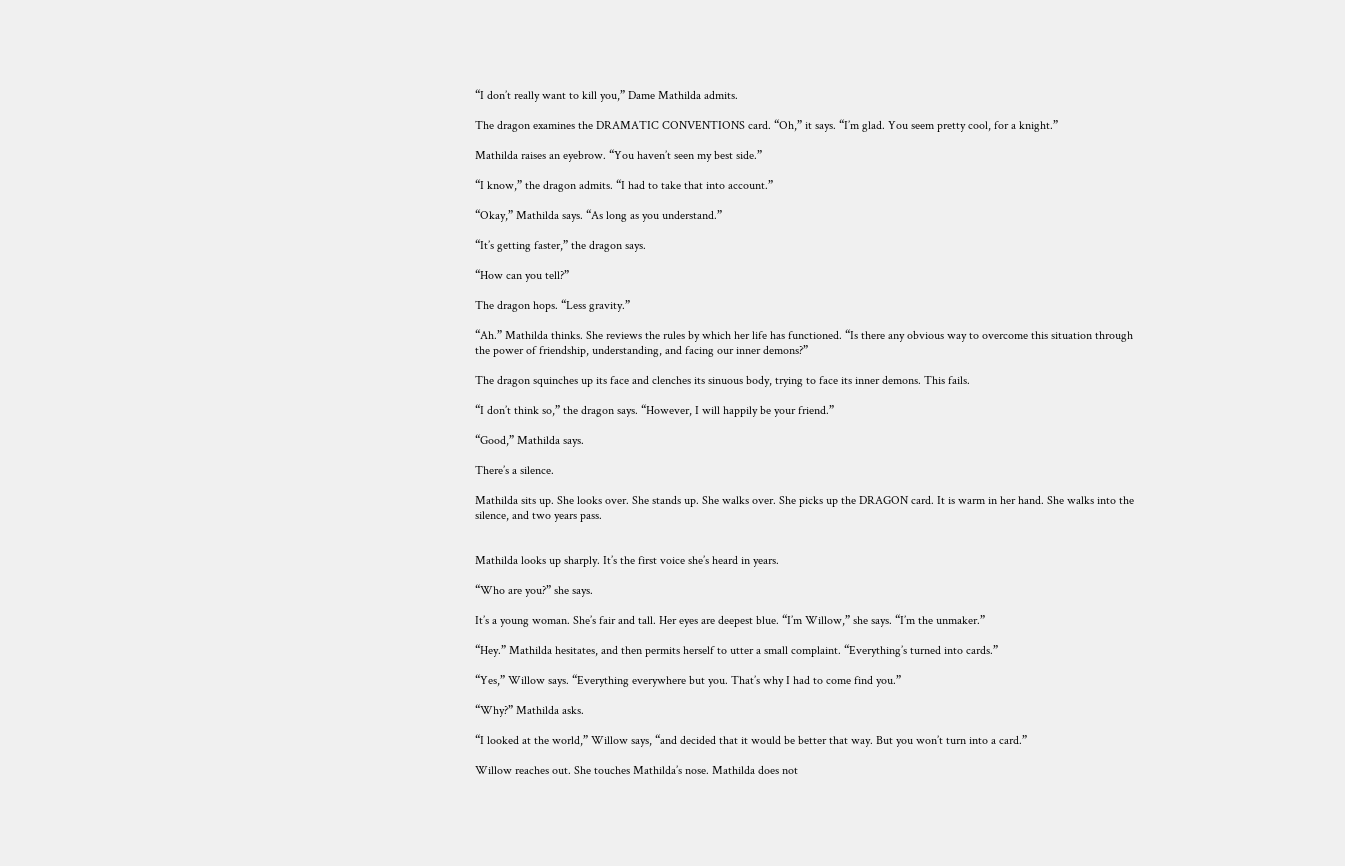“I don’t really want to kill you,” Dame Mathilda admits.

The dragon examines the DRAMATIC CONVENTIONS card. “Oh,” it says. “I’m glad. You seem pretty cool, for a knight.”

Mathilda raises an eyebrow. “You haven’t seen my best side.”

“I know,” the dragon admits. “I had to take that into account.”

“Okay,” Mathilda says. “As long as you understand.”

“It’s getting faster,” the dragon says.

“How can you tell?”

The dragon hops. “Less gravity.”

“Ah.” Mathilda thinks. She reviews the rules by which her life has functioned. “Is there any obvious way to overcome this situation through the power of friendship, understanding, and facing our inner demons?”

The dragon squinches up its face and clenches its sinuous body, trying to face its inner demons. This fails.

“I don’t think so,” the dragon says. “However, I will happily be your friend.”

“Good,” Mathilda says.

There’s a silence.

Mathilda sits up. She looks over. She stands up. She walks over. She picks up the DRAGON card. It is warm in her hand. She walks into the silence, and two years pass.


Mathilda looks up sharply. It’s the first voice she’s heard in years.

“Who are you?” she says.

It’s a young woman. She’s fair and tall. Her eyes are deepest blue. “I’m Willow,” she says. “I’m the unmaker.”

“Hey.” Mathilda hesitates, and then permits herself to utter a small complaint. “Everything’s turned into cards.”

“Yes,” Willow says. “Everything everywhere but you. That’s why I had to come find you.”

“Why?” Mathilda asks.

“I looked at the world,” Willow says, “and decided that it would be better that way. But you won’t turn into a card.”

Willow reaches out. She touches Mathilda’s nose. Mathilda does not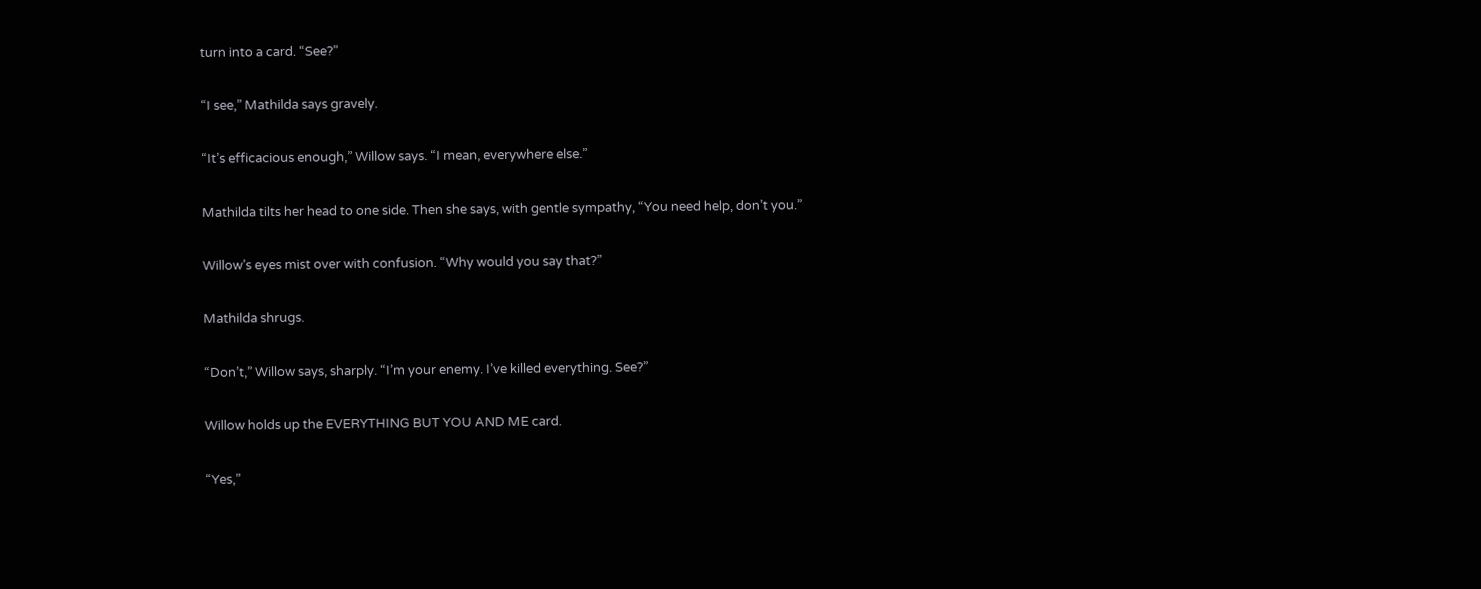turn into a card. “See?”

“I see,” Mathilda says gravely.

“It’s efficacious enough,” Willow says. “I mean, everywhere else.”

Mathilda tilts her head to one side. Then she says, with gentle sympathy, “You need help, don’t you.”

Willow’s eyes mist over with confusion. “Why would you say that?”

Mathilda shrugs.

“Don’t,” Willow says, sharply. “I’m your enemy. I’ve killed everything. See?”

Willow holds up the EVERYTHING BUT YOU AND ME card.

“Yes,”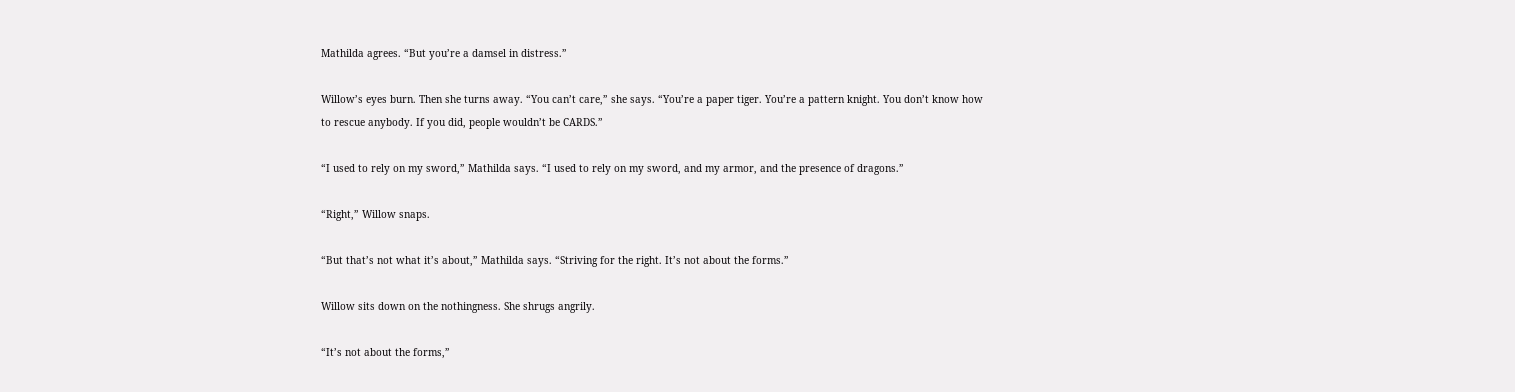Mathilda agrees. “But you’re a damsel in distress.”

Willow’s eyes burn. Then she turns away. “You can’t care,” she says. “You’re a paper tiger. You’re a pattern knight. You don’t know how to rescue anybody. If you did, people wouldn’t be CARDS.”

“I used to rely on my sword,” Mathilda says. “I used to rely on my sword, and my armor, and the presence of dragons.”

“Right,” Willow snaps.

“But that’s not what it’s about,” Mathilda says. “Striving for the right. It’s not about the forms.”

Willow sits down on the nothingness. She shrugs angrily.

“It’s not about the forms,”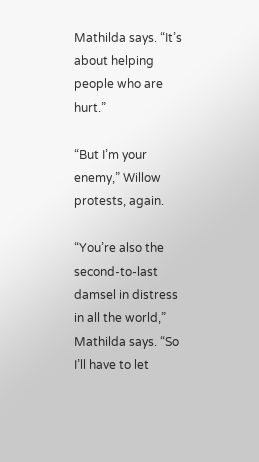Mathilda says. “It’s about helping people who are hurt.”

“But I’m your enemy,” Willow protests, again.

“You’re also the second-to-last damsel in distress in all the world,” Mathilda says. “So I’ll have to let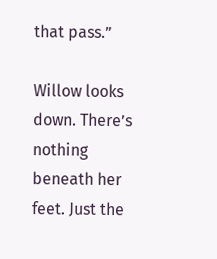that pass.”

Willow looks down. There’s nothing beneath her feet. Just the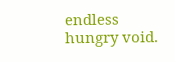endless hungry void.